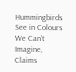Hummingbirds See in Colours We Can’t Imagine, Claims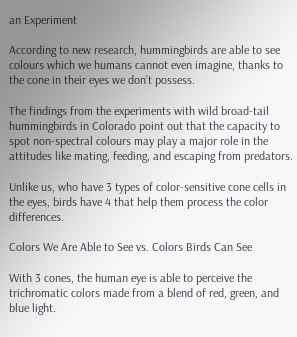an Experiment

According to new research, hummingbirds are able to see colours which we humans cannot even imagine, thanks to the cone in their eyes we don’t possess.

The findings from the experiments with wild broad-tail hummingbirds in Colorado point out that the capacity to spot non-spectral colours may play a major role in the attitudes like mating, feeding, and escaping from predators.

Unlike us, who have 3 types of color-sensitive cone cells in the eyes, birds have 4 that help them process the color differences.

Colors We Are Able to See vs. Colors Birds Can See

With 3 cones, the human eye is able to perceive the trichromatic colors made from a blend of red, green, and blue light.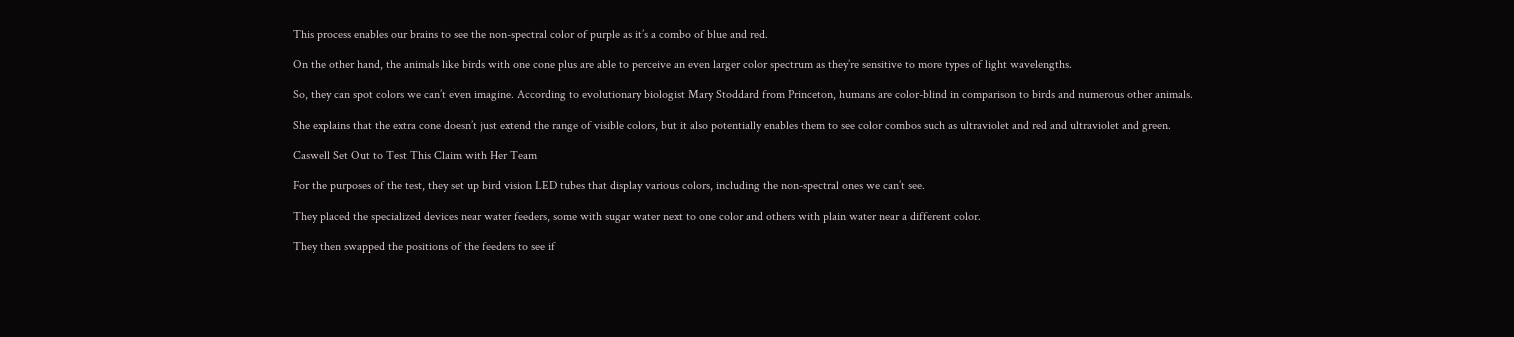This process enables our brains to see the non-spectral color of purple as it’s a combo of blue and red.

On the other hand, the animals like birds with one cone plus are able to perceive an even larger color spectrum as they’re sensitive to more types of light wavelengths.

So, they can spot colors we can’t even imagine. According to evolutionary biologist Mary Stoddard from Princeton, humans are color-blind in comparison to birds and numerous other animals.

She explains that the extra cone doesn’t just extend the range of visible colors, but it also potentially enables them to see color combos such as ultraviolet and red and ultraviolet and green.

Caswell Set Out to Test This Claim with Her Team

For the purposes of the test, they set up bird vision LED tubes that display various colors, including the non-spectral ones we can’t see.

They placed the specialized devices near water feeders, some with sugar water next to one color and others with plain water near a different color.

They then swapped the positions of the feeders to see if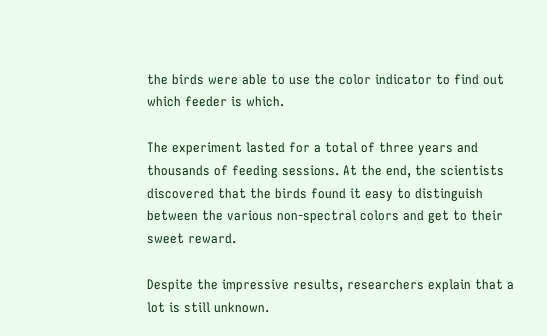the birds were able to use the color indicator to find out which feeder is which.

The experiment lasted for a total of three years and thousands of feeding sessions. At the end, the scientists discovered that the birds found it easy to distinguish between the various non-spectral colors and get to their sweet reward.

Despite the impressive results, researchers explain that a lot is still unknown.